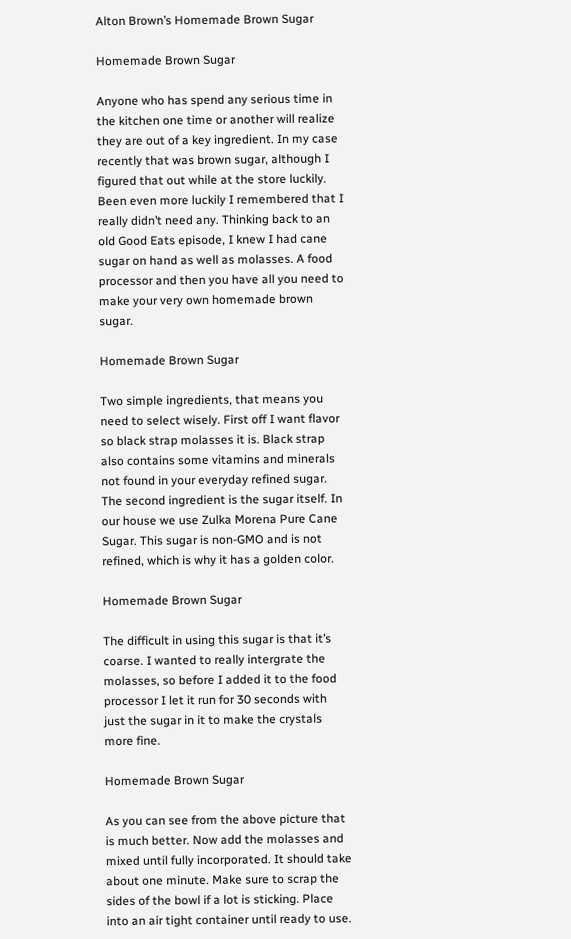Alton Brown’s Homemade Brown Sugar

Homemade Brown Sugar

Anyone who has spend any serious time in the kitchen one time or another will realize they are out of a key ingredient. In my case recently that was brown sugar, although I figured that out while at the store luckily. Been even more luckily I remembered that I really didn’t need any. Thinking back to an old Good Eats episode, I knew I had cane sugar on hand as well as molasses. A food processor and then you have all you need to make your very own homemade brown sugar.

Homemade Brown Sugar

Two simple ingredients, that means you need to select wisely. First off I want flavor so black strap molasses it is. Black strap also contains some vitamins and minerals not found in your everyday refined sugar. The second ingredient is the sugar itself. In our house we use Zulka Morena Pure Cane Sugar. This sugar is non-GMO and is not refined, which is why it has a golden color.

Homemade Brown Sugar

The difficult in using this sugar is that it’s coarse. I wanted to really intergrate the molasses, so before I added it to the food processor I let it run for 30 seconds with just the sugar in it to make the crystals more fine.

Homemade Brown Sugar

As you can see from the above picture that is much better. Now add the molasses and mixed until fully incorporated. It should take about one minute. Make sure to scrap the sides of the bowl if a lot is sticking. Place into an air tight container until ready to use.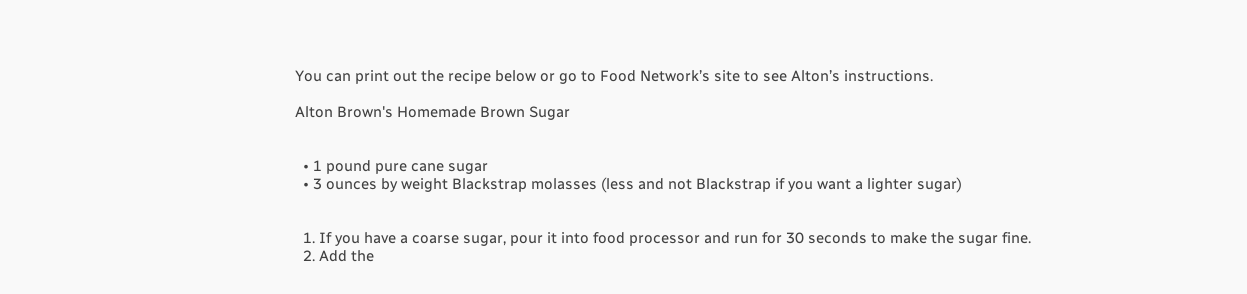You can print out the recipe below or go to Food Network’s site to see Alton’s instructions.

Alton Brown's Homemade Brown Sugar


  • 1 pound pure cane sugar
  • 3 ounces by weight Blackstrap molasses (less and not Blackstrap if you want a lighter sugar)


  1. If you have a coarse sugar, pour it into food processor and run for 30 seconds to make the sugar fine.
  2. Add the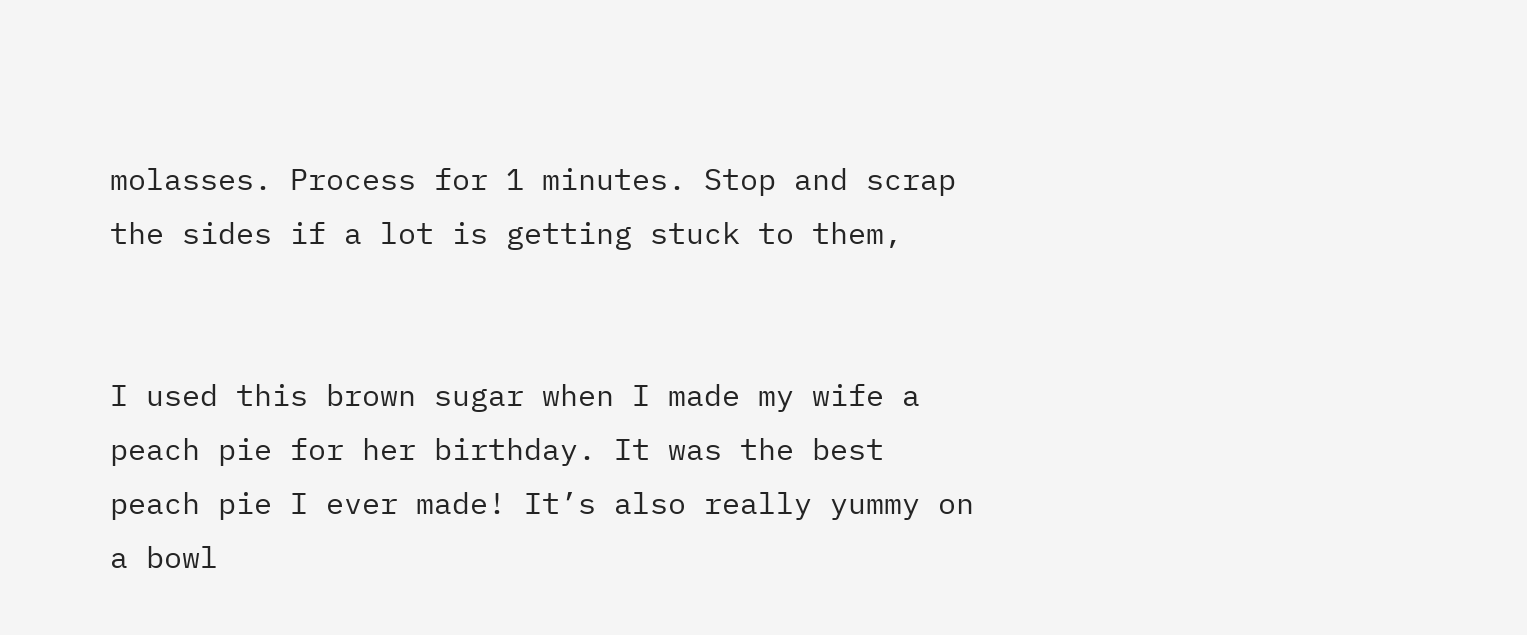molasses. Process for 1 minutes. Stop and scrap the sides if a lot is getting stuck to them,


I used this brown sugar when I made my wife a peach pie for her birthday. It was the best peach pie I ever made! It’s also really yummy on a bowl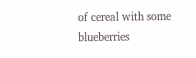of cereal with some blueberries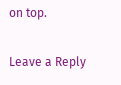on top.

Leave a Reply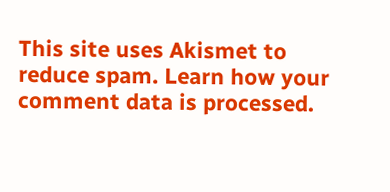This site uses Akismet to reduce spam. Learn how your comment data is processed.